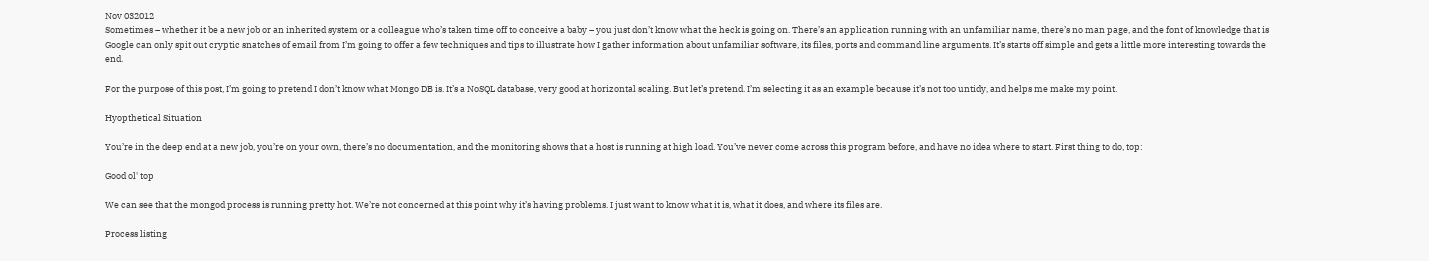Nov 032012
Sometimes – whether it be a new job or an inherited system or a colleague who’s taken time off to conceive a baby – you just don’t know what the heck is going on. There’s an application running with an unfamiliar name, there’s no man page, and the font of knowledge that is Google can only spit out cryptic snatches of email from I’m going to offer a few techniques and tips to illustrate how I gather information about unfamiliar software, its files, ports and command line arguments. It’s starts off simple and gets a little more interesting towards the end.

For the purpose of this post, I’m going to pretend I don’t know what Mongo DB is. It’s a NoSQL database, very good at horizontal scaling. But let’s pretend. I’m selecting it as an example because it’s not too untidy, and helps me make my point.

Hyopthetical Situation

You’re in the deep end at a new job, you’re on your own, there’s no documentation, and the monitoring shows that a host is running at high load. You’ve never come across this program before, and have no idea where to start. First thing to do, top:

Good ol' top

We can see that the mongod process is running pretty hot. We’re not concerned at this point why it’s having problems. I just want to know what it is, what it does, and where its files are.

Process listing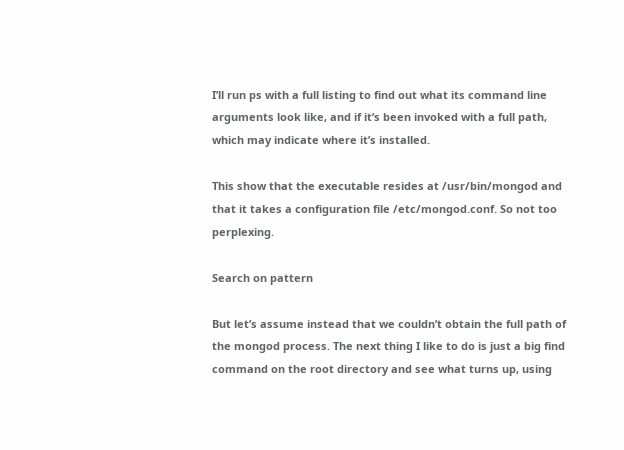I’ll run ps with a full listing to find out what its command line arguments look like, and if it’s been invoked with a full path, which may indicate where it’s installed.

This show that the executable resides at /usr/bin/mongod and that it takes a configuration file /etc/mongod.conf. So not too perplexing.

Search on pattern

But let’s assume instead that we couldn’t obtain the full path of the mongod process. The next thing I like to do is just a big find command on the root directory and see what turns up, using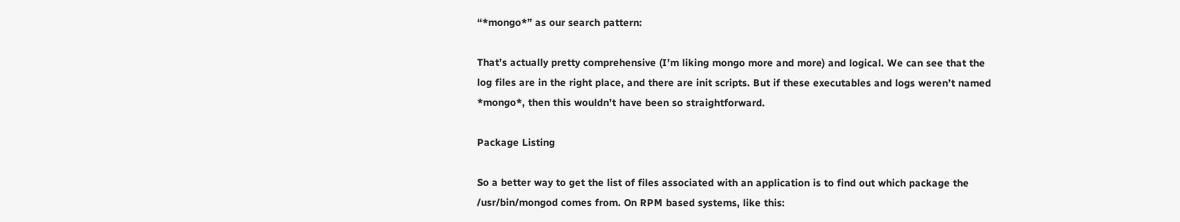“*mongo*” as our search pattern:

That’s actually pretty comprehensive (I’m liking mongo more and more) and logical. We can see that the log files are in the right place, and there are init scripts. But if these executables and logs weren’t named *mongo*, then this wouldn’t have been so straightforward.

Package Listing

So a better way to get the list of files associated with an application is to find out which package the /usr/bin/mongod comes from. On RPM based systems, like this: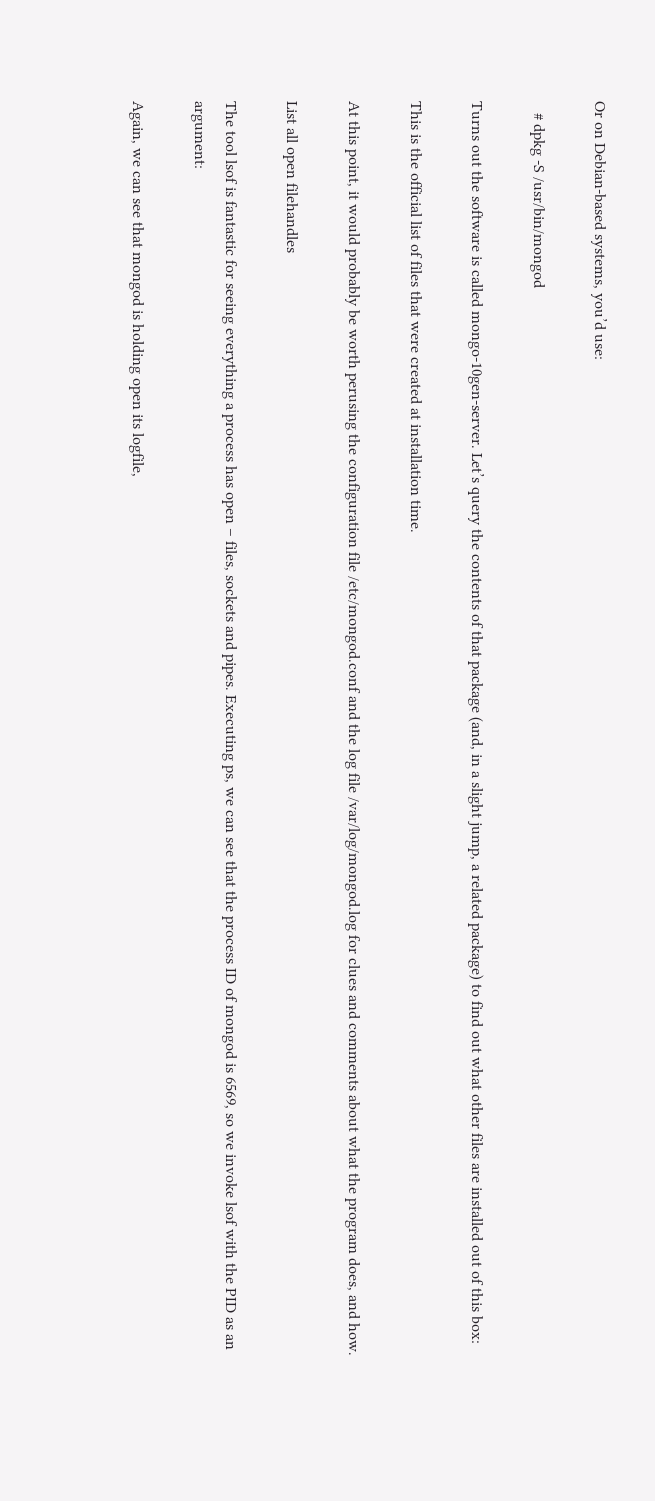Or on Debian-based systems, you’d use:

   # dpkg -S /usr/bin/mongod

Turns out the software is called mongo-10gen-server. Let’s query the contents of that package (and, in a slight jump, a related package) to find out what other files are installed out of this box:

This is the official list of files that were created at installation time.

At this point, it would probably be worth perusing the configuration file /etc/mongod.conf and the log file /var/log/mongod.log for clues and comments about what the program does, and how.

List all open filehandles

The tool lsof is fantastic for seeing everything a process has open – files, sockets and pipes. Executing ps, we can see that the process ID of mongod is 6569, so we invoke lsof with the PID as an argument:

Again, we can see that mongod is holding open its logfile,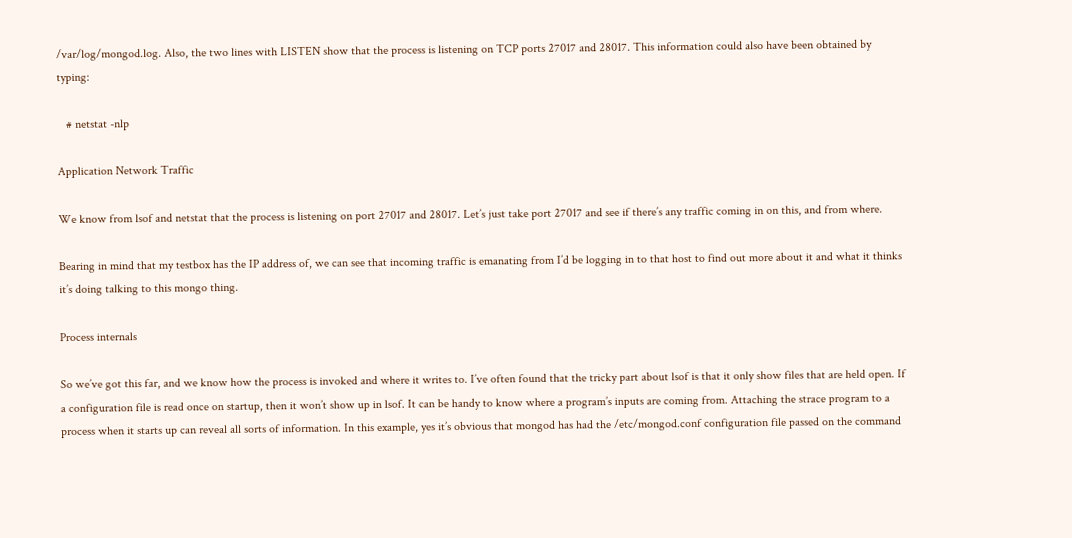/var/log/mongod.log. Also, the two lines with LISTEN show that the process is listening on TCP ports 27017 and 28017. This information could also have been obtained by typing:

   # netstat -nlp

Application Network Traffic

We know from lsof and netstat that the process is listening on port 27017 and 28017. Let’s just take port 27017 and see if there’s any traffic coming in on this, and from where.

Bearing in mind that my testbox has the IP address of, we can see that incoming traffic is emanating from I’d be logging in to that host to find out more about it and what it thinks it’s doing talking to this mongo thing.

Process internals

So we’ve got this far, and we know how the process is invoked and where it writes to. I’ve often found that the tricky part about lsof is that it only show files that are held open. If a configuration file is read once on startup, then it won’t show up in lsof. It can be handy to know where a program’s inputs are coming from. Attaching the strace program to a process when it starts up can reveal all sorts of information. In this example, yes it’s obvious that mongod has had the /etc/mongod.conf configuration file passed on the command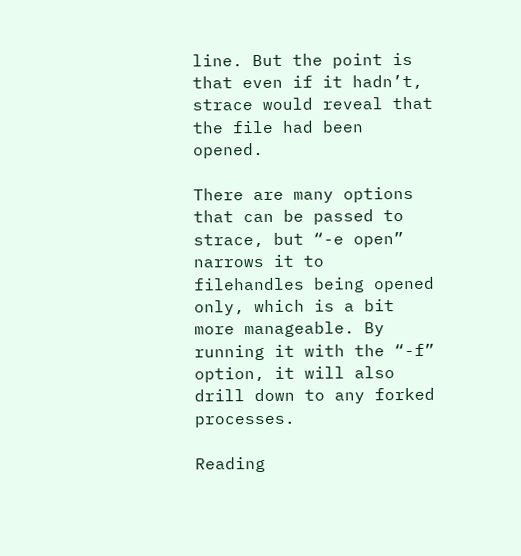line. But the point is that even if it hadn’t, strace would reveal that the file had been opened.

There are many options that can be passed to strace, but “-e open” narrows it to filehandles being opened only, which is a bit more manageable. By running it with the “-f” option, it will also drill down to any forked processes.

Reading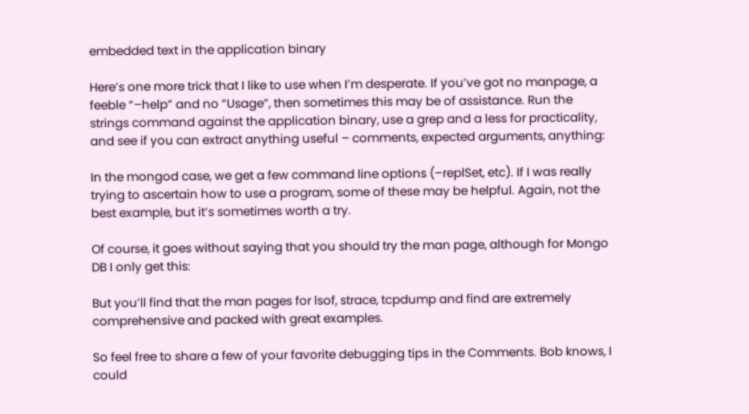embedded text in the application binary

Here’s one more trick that I like to use when I’m desperate. If you’ve got no manpage, a feeble “–help” and no “Usage”, then sometimes this may be of assistance. Run the strings command against the application binary, use a grep and a less for practicality, and see if you can extract anything useful – comments, expected arguments, anything:

In the mongod case, we get a few command line options (–replSet, etc). If I was really trying to ascertain how to use a program, some of these may be helpful. Again, not the best example, but it’s sometimes worth a try.

Of course, it goes without saying that you should try the man page, although for Mongo DB I only get this:

But you’ll find that the man pages for lsof, strace, tcpdump and find are extremely comprehensive and packed with great examples.

So feel free to share a few of your favorite debugging tips in the Comments. Bob knows, I could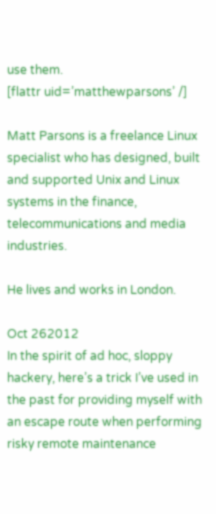use them.
[flattr uid=’matthewparsons’ /]

Matt Parsons is a freelance Linux specialist who has designed, built and supported Unix and Linux systems in the finance, telecommunications and media industries.

He lives and works in London.

Oct 262012
In the spirit of ad hoc, sloppy hackery, here’s a trick I’ve used in the past for providing myself with an escape route when performing risky remote maintenance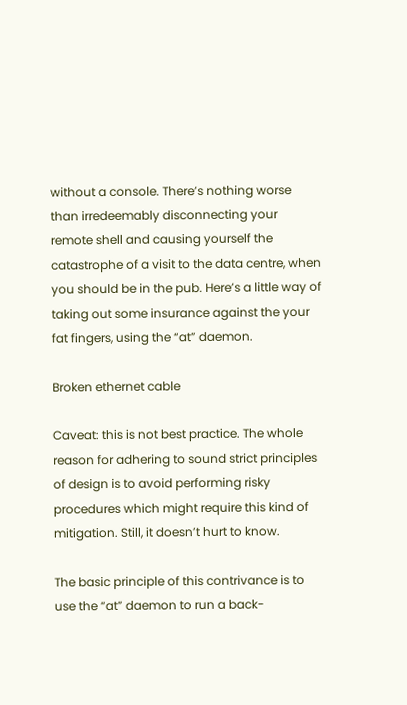without a console. There’s nothing worse than irredeemably disconnecting your remote shell and causing yourself the catastrophe of a visit to the data centre, when you should be in the pub. Here’s a little way of taking out some insurance against the your fat fingers, using the “at” daemon.

Broken ethernet cable

Caveat: this is not best practice. The whole reason for adhering to sound strict principles of design is to avoid performing risky procedures which might require this kind of mitigation. Still, it doesn’t hurt to know.

The basic principle of this contrivance is to use the “at” daemon to run a back-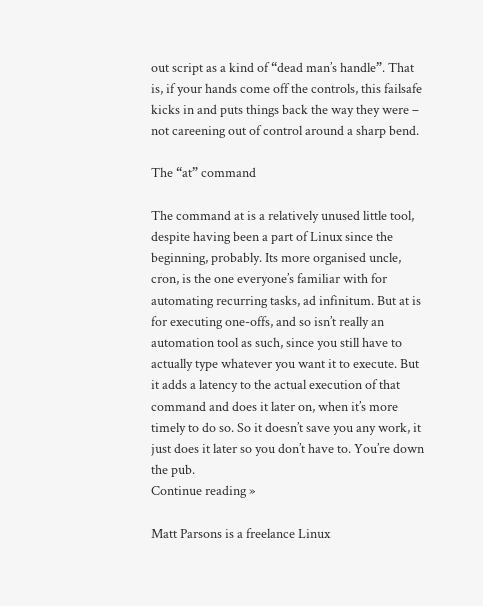out script as a kind of “dead man’s handle”. That is, if your hands come off the controls, this failsafe kicks in and puts things back the way they were – not careening out of control around a sharp bend.

The “at” command

The command at is a relatively unused little tool, despite having been a part of Linux since the beginning, probably. Its more organised uncle, cron, is the one everyone’s familiar with for automating recurring tasks, ad infinitum. But at is for executing one-offs, and so isn’t really an automation tool as such, since you still have to actually type whatever you want it to execute. But it adds a latency to the actual execution of that command and does it later on, when it’s more timely to do so. So it doesn’t save you any work, it just does it later so you don’t have to. You’re down the pub.
Continue reading »

Matt Parsons is a freelance Linux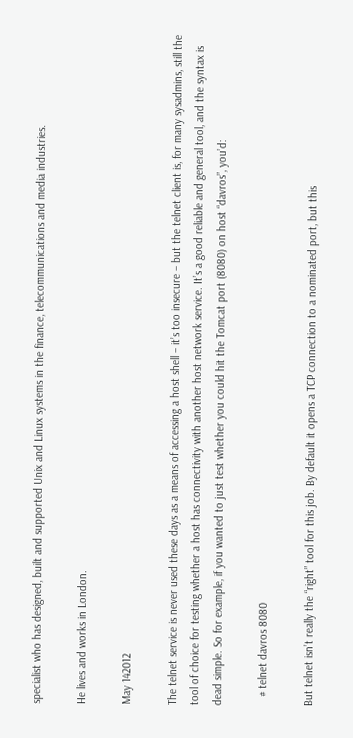specialist who has designed, built and supported Unix and Linux systems in the finance, telecommunications and media industries.

He lives and works in London.

May 142012

The telnet service is never used these days as a means of accessing a host shell – it’s too insecure – but the telnet client is, for many sysadmins, still the tool of choice for testing whether a host has connectivity with another host network service. It’s a good reliable and general tool, and the syntax is dead simple. So for example, if you wanted to just test whether you could hit the Tomcat port (8080) on host “davros”, you’d:

   # telnet davros 8080

But telnet isn’t really the “right” tool for this job. By default it opens a TCP connection to a nominated port, but this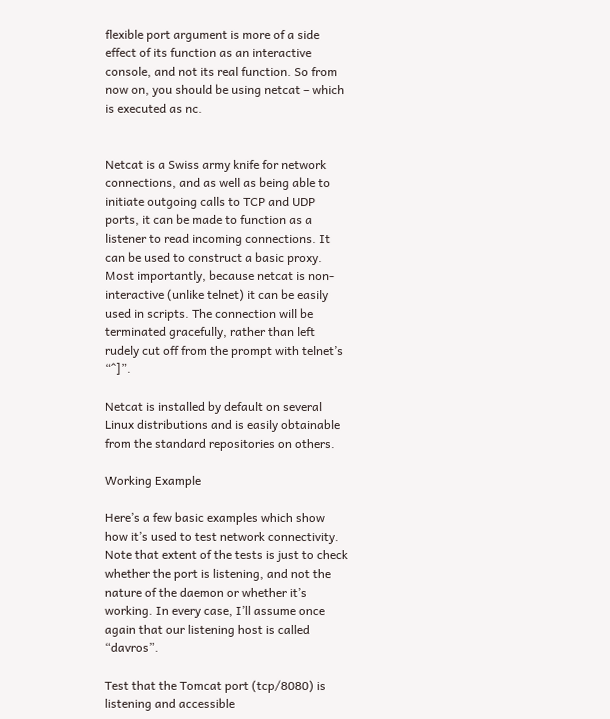flexible port argument is more of a side effect of its function as an interactive console, and not its real function. So from now on, you should be using netcat – which is executed as nc.


Netcat is a Swiss army knife for network connections, and as well as being able to initiate outgoing calls to TCP and UDP ports, it can be made to function as a listener to read incoming connections. It can be used to construct a basic proxy. Most importantly, because netcat is non-interactive (unlike telnet) it can be easily used in scripts. The connection will be terminated gracefully, rather than left rudely cut off from the prompt with telnet’s “^]”.

Netcat is installed by default on several Linux distributions and is easily obtainable from the standard repositories on others.

Working Example

Here’s a few basic examples which show how it’s used to test network connectivity. Note that extent of the tests is just to check whether the port is listening, and not the nature of the daemon or whether it’s working. In every case, I’ll assume once again that our listening host is called “davros”.

Test that the Tomcat port (tcp/8080) is listening and accessible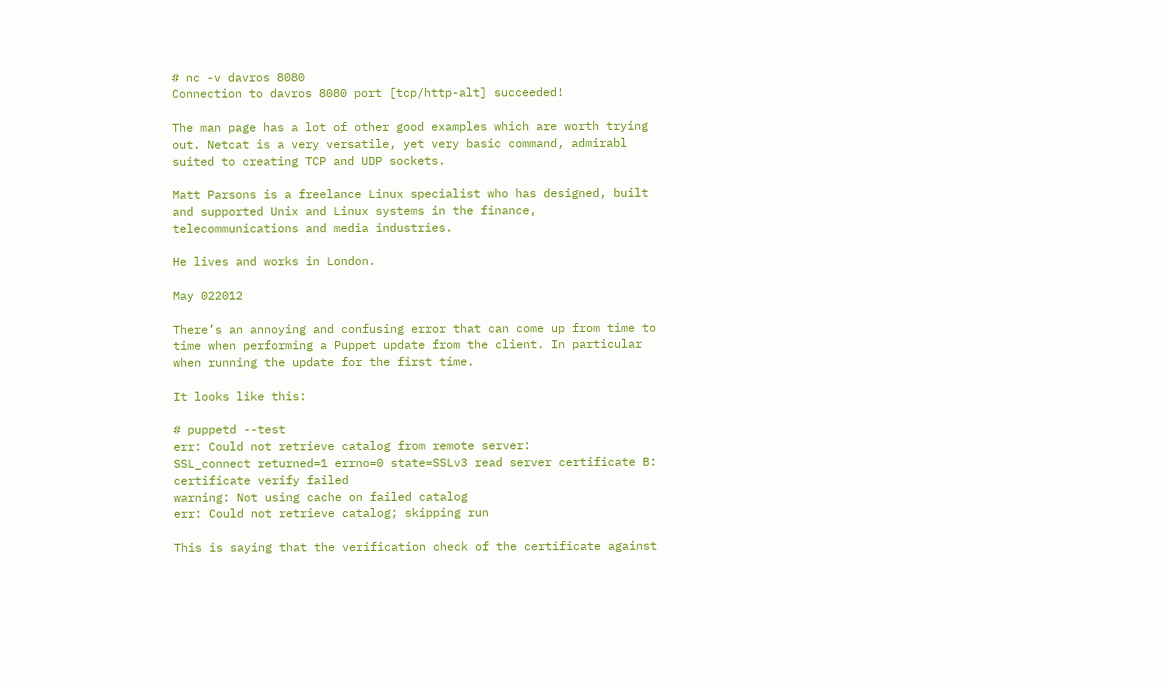# nc -v davros 8080
Connection to davros 8080 port [tcp/http-alt] succeeded!

The man page has a lot of other good examples which are worth trying out. Netcat is a very versatile, yet very basic command, admirabl suited to creating TCP and UDP sockets.

Matt Parsons is a freelance Linux specialist who has designed, built and supported Unix and Linux systems in the finance, telecommunications and media industries.

He lives and works in London.

May 022012

There’s an annoying and confusing error that can come up from time to time when performing a Puppet update from the client. In particular when running the update for the first time.

It looks like this:

# puppetd --test
err: Could not retrieve catalog from remote server:
SSL_connect returned=1 errno=0 state=SSLv3 read server certificate B:
certificate verify failed
warning: Not using cache on failed catalog
err: Could not retrieve catalog; skipping run

This is saying that the verification check of the certificate against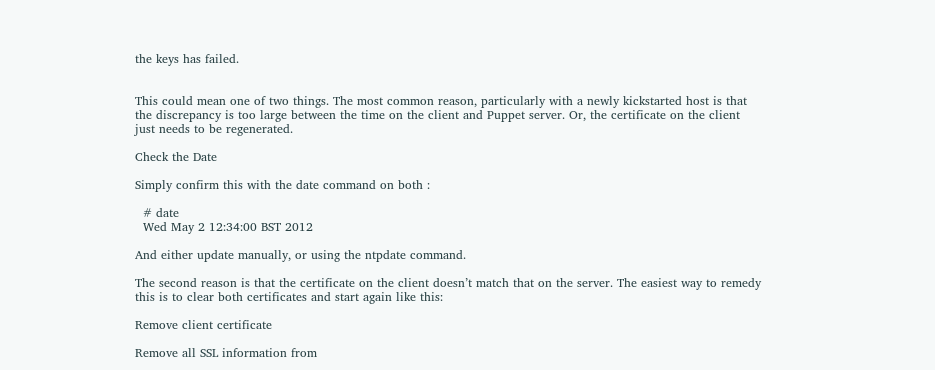the keys has failed.


This could mean one of two things. The most common reason, particularly with a newly kickstarted host is that the discrepancy is too large between the time on the client and Puppet server. Or, the certificate on the client just needs to be regenerated.

Check the Date

Simply confirm this with the date command on both :

  # date
  Wed May 2 12:34:00 BST 2012

And either update manually, or using the ntpdate command.

The second reason is that the certificate on the client doesn’t match that on the server. The easiest way to remedy this is to clear both certificates and start again like this:

Remove client certificate

Remove all SSL information from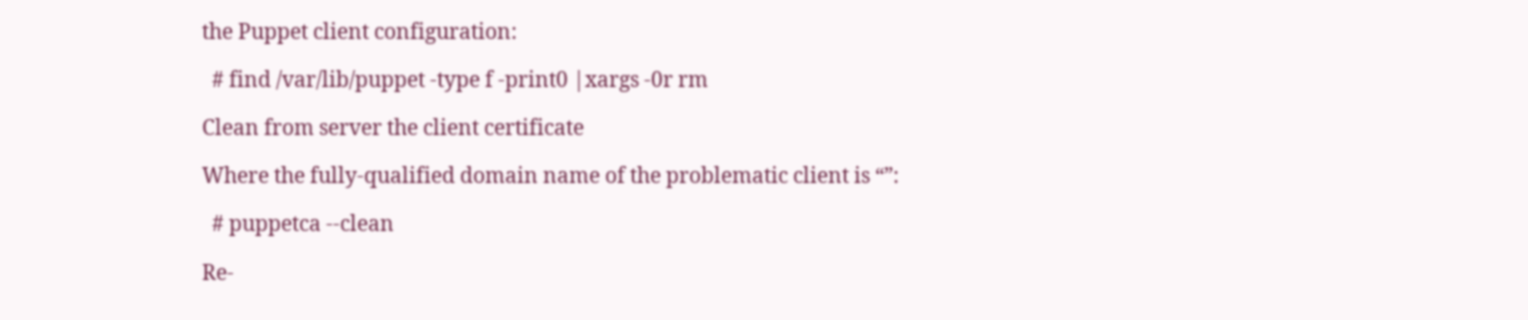the Puppet client configuration:

  # find /var/lib/puppet -type f -print0 |xargs -0r rm

Clean from server the client certificate

Where the fully-qualified domain name of the problematic client is “”:

  # puppetca --clean

Re-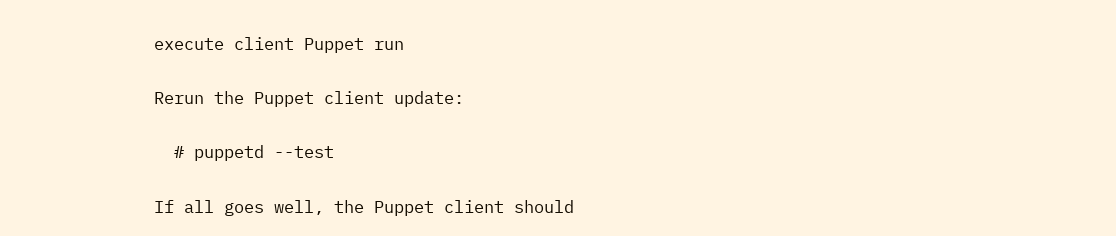execute client Puppet run

Rerun the Puppet client update:

  # puppetd --test

If all goes well, the Puppet client should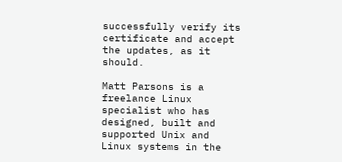successfully verify its certificate and accept the updates, as it should.

Matt Parsons is a freelance Linux specialist who has designed, built and supported Unix and Linux systems in the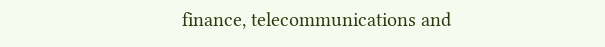finance, telecommunications and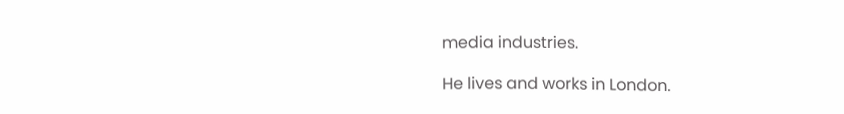media industries.

He lives and works in London.